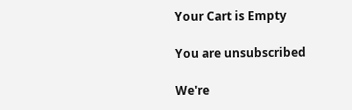Your Cart is Empty

You are unsubscribed

We're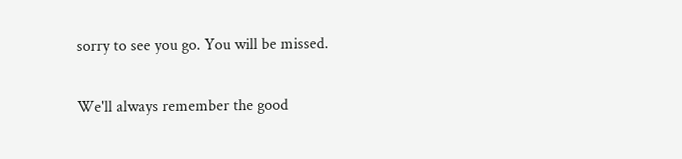sorry to see you go. You will be missed.

We'll always remember the good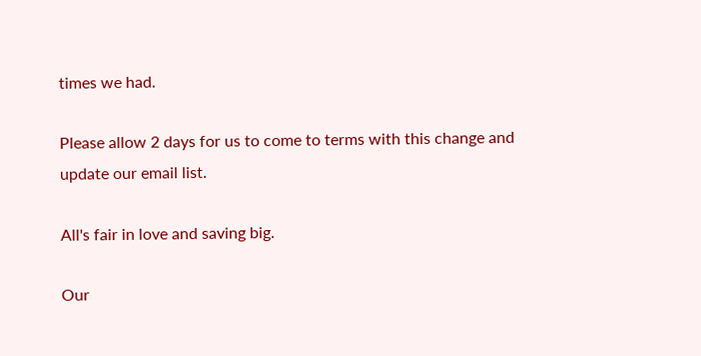times we had.

Please allow 2 days for us to come to terms with this change and update our email list.

All's fair in love and saving big.

Our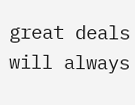great deals will always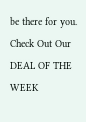be there for you. Check Out Our DEAL OF THE WEEK